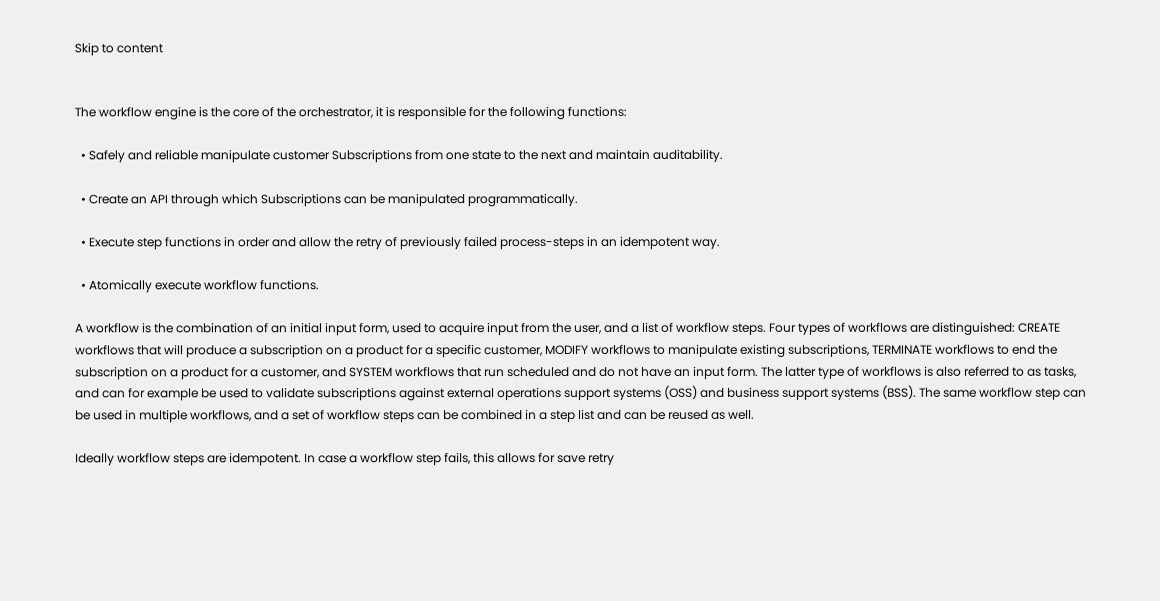Skip to content


The workflow engine is the core of the orchestrator, it is responsible for the following functions:

  • Safely and reliable manipulate customer Subscriptions from one state to the next and maintain auditability.

  • Create an API through which Subscriptions can be manipulated programmatically.

  • Execute step functions in order and allow the retry of previously failed process-steps in an idempotent way.

  • Atomically execute workflow functions.

A workflow is the combination of an initial input form, used to acquire input from the user, and a list of workflow steps. Four types of workflows are distinguished: CREATE workflows that will produce a subscription on a product for a specific customer, MODIFY workflows to manipulate existing subscriptions, TERMINATE workflows to end the subscription on a product for a customer, and SYSTEM workflows that run scheduled and do not have an input form. The latter type of workflows is also referred to as tasks, and can for example be used to validate subscriptions against external operations support systems (OSS) and business support systems (BSS). The same workflow step can be used in multiple workflows, and a set of workflow steps can be combined in a step list and can be reused as well.

Ideally workflow steps are idempotent. In case a workflow step fails, this allows for save retry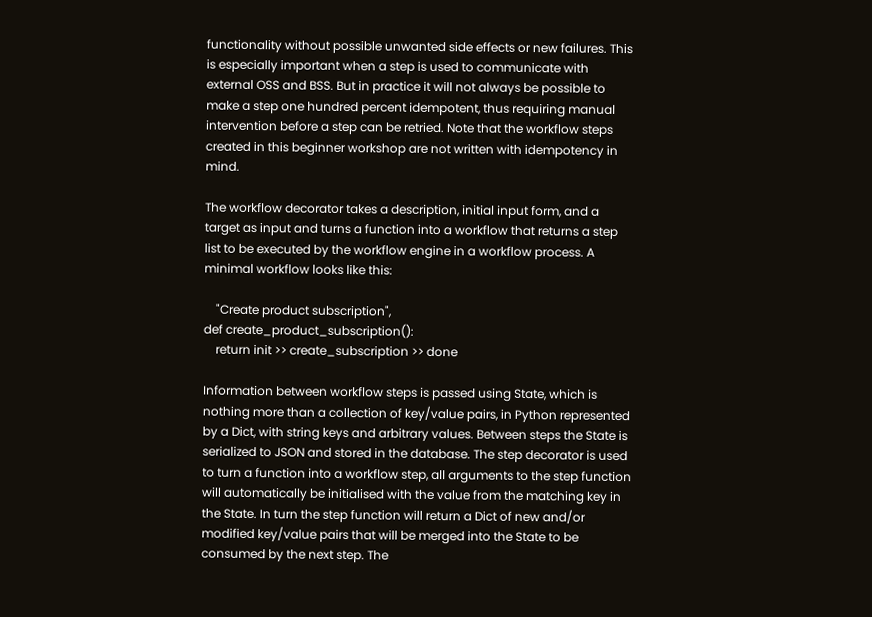functionality without possible unwanted side effects or new failures. This is especially important when a step is used to communicate with external OSS and BSS. But in practice it will not always be possible to make a step one hundred percent idempotent, thus requiring manual intervention before a step can be retried. Note that the workflow steps created in this beginner workshop are not written with idempotency in mind.

The workflow decorator takes a description, initial input form, and a target as input and turns a function into a workflow that returns a step list to be executed by the workflow engine in a workflow process. A minimal workflow looks like this:

    "Create product subscription",
def create_product_subscription():
    return init >> create_subscription >> done

Information between workflow steps is passed using State, which is nothing more than a collection of key/value pairs, in Python represented by a Dict, with string keys and arbitrary values. Between steps the State is serialized to JSON and stored in the database. The step decorator is used to turn a function into a workflow step, all arguments to the step function will automatically be initialised with the value from the matching key in the State. In turn the step function will return a Dict of new and/or modified key/value pairs that will be merged into the State to be consumed by the next step. The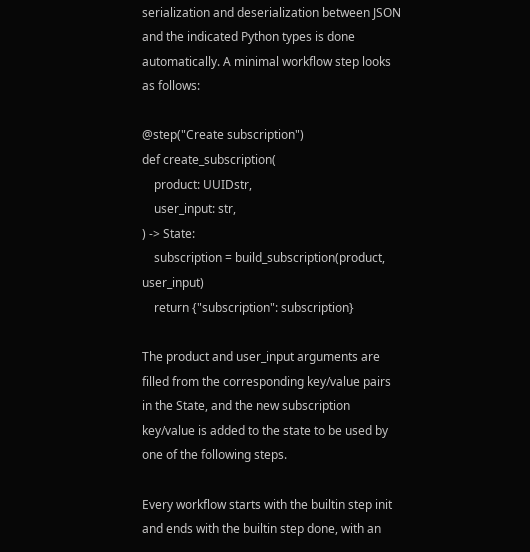serialization and deserialization between JSON and the indicated Python types is done automatically. A minimal workflow step looks as follows:

@step("Create subscription")
def create_subscription(
    product: UUIDstr,
    user_input: str,
) -> State:
    subscription = build_subscription(product, user_input)
    return {"subscription": subscription}

The product and user_input arguments are filled from the corresponding key/value pairs in the State, and the new subscription key/value is added to the state to be used by one of the following steps.

Every workflow starts with the builtin step init and ends with the builtin step done, with an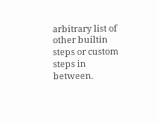arbitrary list of other builtin steps or custom steps in between.